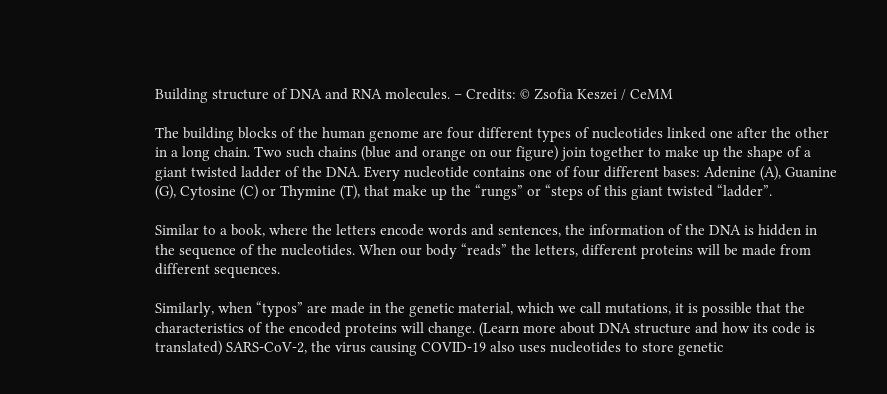Building structure of DNA and RNA molecules. – Credits: © Zsofia Keszei / CeMM

The building blocks of the human genome are four different types of nucleotides linked one after the other in a long chain. Two such chains (blue and orange on our figure) join together to make up the shape of a giant twisted ladder of the DNA. Every nucleotide contains one of four different bases: Adenine (A), Guanine (G), Cytosine (C) or Thymine (T), that make up the “rungs” or “steps of this giant twisted “ladder”.

Similar to a book, where the letters encode words and sentences, the information of the DNA is hidden in the sequence of the nucleotides. When our body “reads” the letters, different proteins will be made from different sequences.

Similarly, when “typos” are made in the genetic material, which we call mutations, it is possible that the characteristics of the encoded proteins will change. (Learn more about DNA structure and how its code is translated) SARS-CoV-2, the virus causing COVID-19 also uses nucleotides to store genetic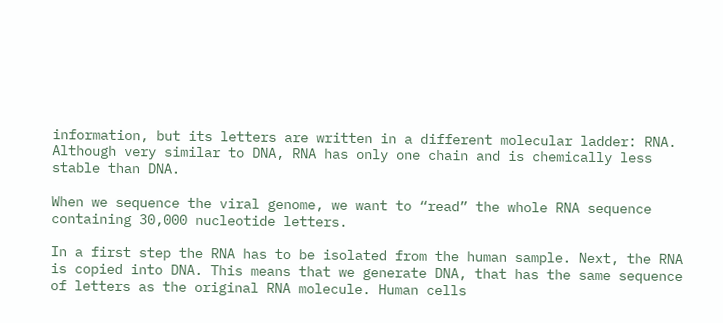information, but its letters are written in a different molecular ladder: RNA. Although very similar to DNA, RNA has only one chain and is chemically less stable than DNA.

When we sequence the viral genome, we want to “read” the whole RNA sequence containing 30,000 nucleotide letters.

In a first step the RNA has to be isolated from the human sample. Next, the RNA is copied into DNA. This means that we generate DNA, that has the same sequence of letters as the original RNA molecule. Human cells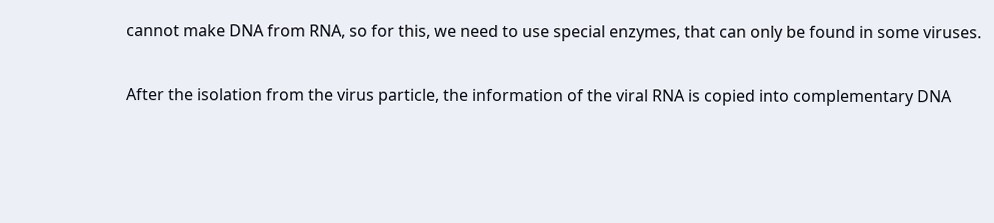cannot make DNA from RNA, so for this, we need to use special enzymes, that can only be found in some viruses.

After the isolation from the virus particle, the information of the viral RNA is copied into complementary DNA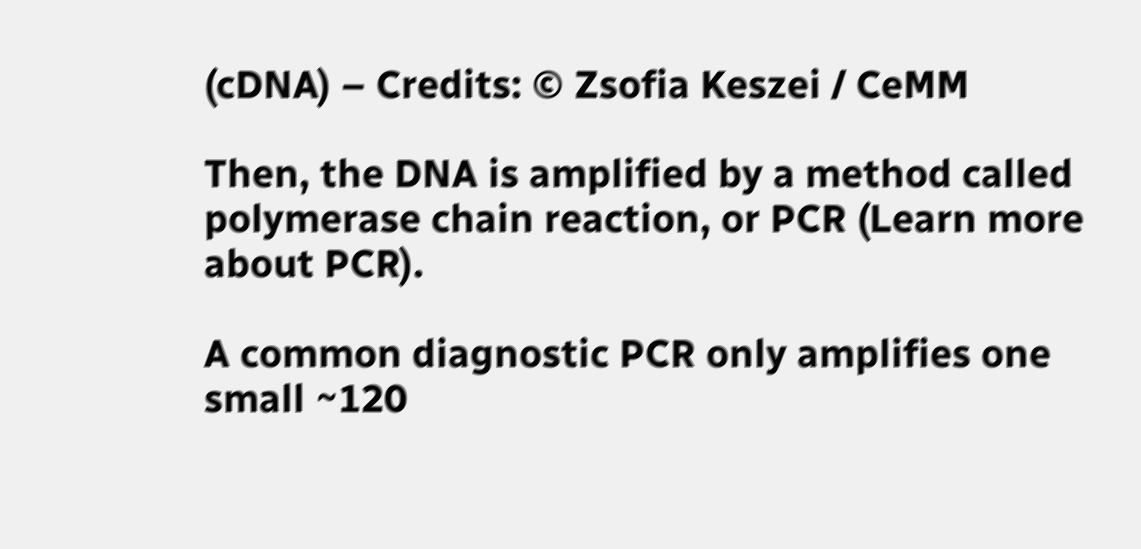(cDNA) – Credits: © Zsofia Keszei / CeMM

Then, the DNA is amplified by a method called polymerase chain reaction, or PCR (Learn more about PCR).

A common diagnostic PCR only amplifies one small ~120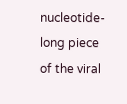nucleotide-long piece of the viral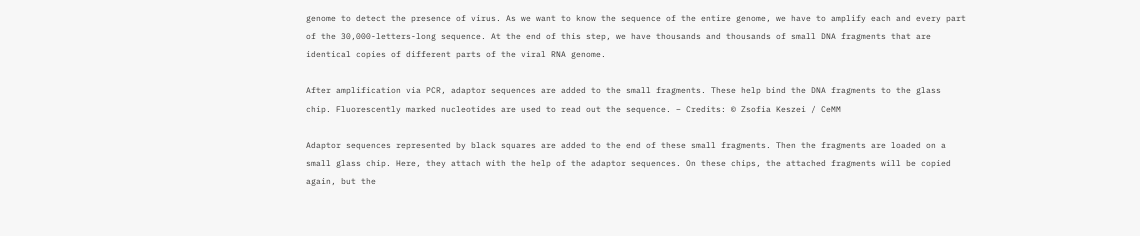genome to detect the presence of virus. As we want to know the sequence of the entire genome, we have to amplify each and every part of the 30,000-letters-long sequence. At the end of this step, we have thousands and thousands of small DNA fragments that are identical copies of different parts of the viral RNA genome.

After amplification via PCR, adaptor sequences are added to the small fragments. These help bind the DNA fragments to the glass chip. Fluorescently marked nucleotides are used to read out the sequence. – Credits: © Zsofia Keszei / CeMM

Adaptor sequences represented by black squares are added to the end of these small fragments. Then the fragments are loaded on a small glass chip. Here, they attach with the help of the adaptor sequences. On these chips, the attached fragments will be copied again, but the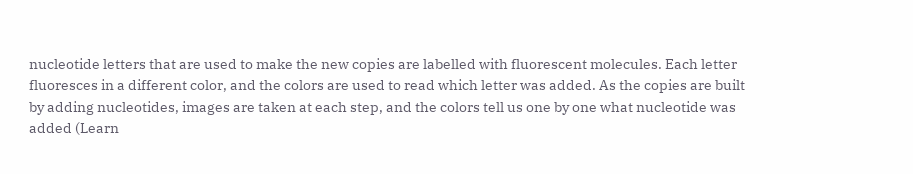nucleotide letters that are used to make the new copies are labelled with fluorescent molecules. Each letter fluoresces in a different color, and the colors are used to read which letter was added. As the copies are built by adding nucleotides, images are taken at each step, and the colors tell us one by one what nucleotide was added (Learn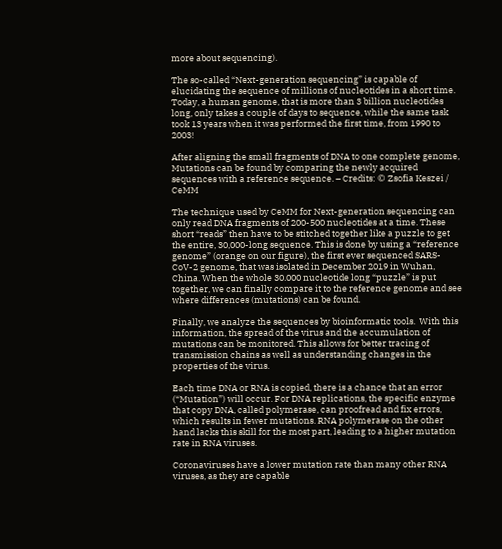more about sequencing).

The so-called “Next-generation sequencing” is capable of elucidating the sequence of millions of nucleotides in a short time. Today, a human genome, that is more than 3 billion nucleotides long, only takes a couple of days to sequence, while the same task took 13 years when it was performed the first time, from 1990 to 2003!

After aligning the small fragments of DNA to one complete genome, Mutations can be found by comparing the newly acquired sequences with a reference sequence. – Credits: © Zsofia Keszei / CeMM

The technique used by CeMM for Next-generation sequencing can only read DNA fragments of 200-500 nucleotides at a time. These short “reads” then have to be stitched together like a puzzle to get the entire, 30,000-long sequence. This is done by using a “reference genome” (orange on our figure), the first ever sequenced SARS-CoV-2 genome, that was isolated in December 2019 in Wuhan, China. When the whole 30.000 nucleotide long “puzzle” is put together, we can finally compare it to the reference genome and see where differences (mutations) can be found.

Finally, we analyze the sequences by bioinformatic tools.  With this information, the spread of the virus and the accumulation of mutations can be monitored. This allows for better tracing of transmission chains as well as understanding changes in the properties of the virus.

Each time DNA or RNA is copied, there is a chance that an error (“Mutation”) will occur. For DNA replications, the specific enzyme that copy DNA, called polymerase, can proofread and fix errors, which results in fewer mutations. RNA polymerase on the other hand lacks this skill for the most part, leading to a higher mutation rate in RNA viruses.

Coronaviruses have a lower mutation rate than many other RNA viruses, as they are capable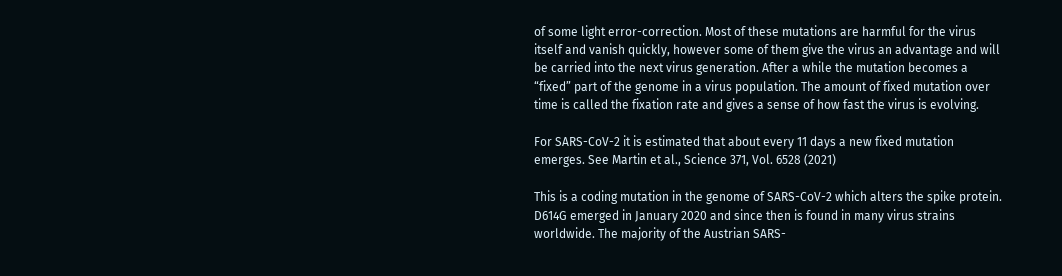of some light error-correction. Most of these mutations are harmful for the virus itself and vanish quickly, however some of them give the virus an advantage and will be carried into the next virus generation. After a while the mutation becomes a “fixed” part of the genome in a virus population. The amount of fixed mutation over time is called the fixation rate and gives a sense of how fast the virus is evolving.

For SARS-CoV-2 it is estimated that about every 11 days a new fixed mutation emerges. See Martin et al., Science 371, Vol. 6528 (2021)

This is a coding mutation in the genome of SARS-CoV-2 which alters the spike protein. D614G emerged in January 2020 and since then is found in many virus strains worldwide. The majority of the Austrian SARS-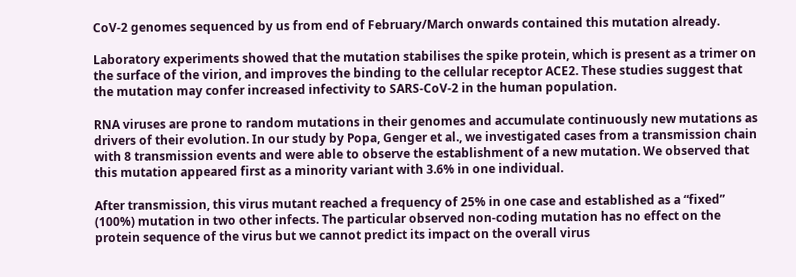CoV-2 genomes sequenced by us from end of February/March onwards contained this mutation already.

Laboratory experiments showed that the mutation stabilises the spike protein, which is present as a trimer on the surface of the virion, and improves the binding to the cellular receptor ACE2. These studies suggest that the mutation may confer increased infectivity to SARS-CoV-2 in the human population.

RNA viruses are prone to random mutations in their genomes and accumulate continuously new mutations as drivers of their evolution. In our study by Popa, Genger et al., we investigated cases from a transmission chain with 8 transmission events and were able to observe the establishment of a new mutation. We observed that this mutation appeared first as a minority variant with 3.6% in one individual.

After transmission, this virus mutant reached a frequency of 25% in one case and established as a “fixed” (100%) mutation in two other infects. The particular observed non-coding mutation has no effect on the protein sequence of the virus but we cannot predict its impact on the overall virus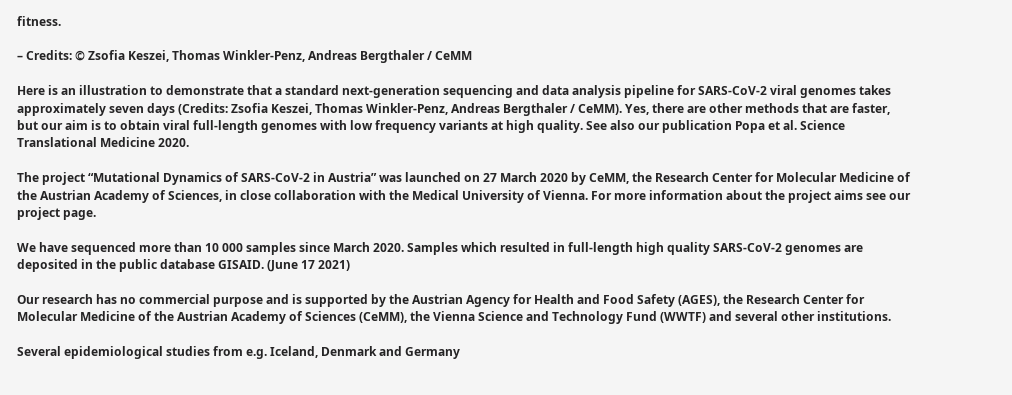fitness.

– Credits: © Zsofia Keszei, Thomas Winkler-Penz, Andreas Bergthaler / CeMM

Here is an illustration to demonstrate that a standard next-generation sequencing and data analysis pipeline for SARS-CoV-2 viral genomes takes approximately seven days (Credits: Zsofia Keszei, Thomas Winkler-Penz, Andreas Bergthaler / CeMM). Yes, there are other methods that are faster, but our aim is to obtain viral full-length genomes with low frequency variants at high quality. See also our publication Popa et al. Science Translational Medicine 2020.

The project “Mutational Dynamics of SARS-CoV-2 in Austria” was launched on 27 March 2020 by CeMM, the Research Center for Molecular Medicine of the Austrian Academy of Sciences, in close collaboration with the Medical University of Vienna. For more information about the project aims see our project page.

We have sequenced more than 10 000 samples since March 2020. Samples which resulted in full-length high quality SARS-CoV-2 genomes are deposited in the public database GISAID. (June 17 2021)

Our research has no commercial purpose and is supported by the Austrian Agency for Health and Food Safety (AGES), the Research Center for Molecular Medicine of the Austrian Academy of Sciences (CeMM), the Vienna Science and Technology Fund (WWTF) and several other institutions.

Several epidemiological studies from e.g. Iceland, Denmark and Germany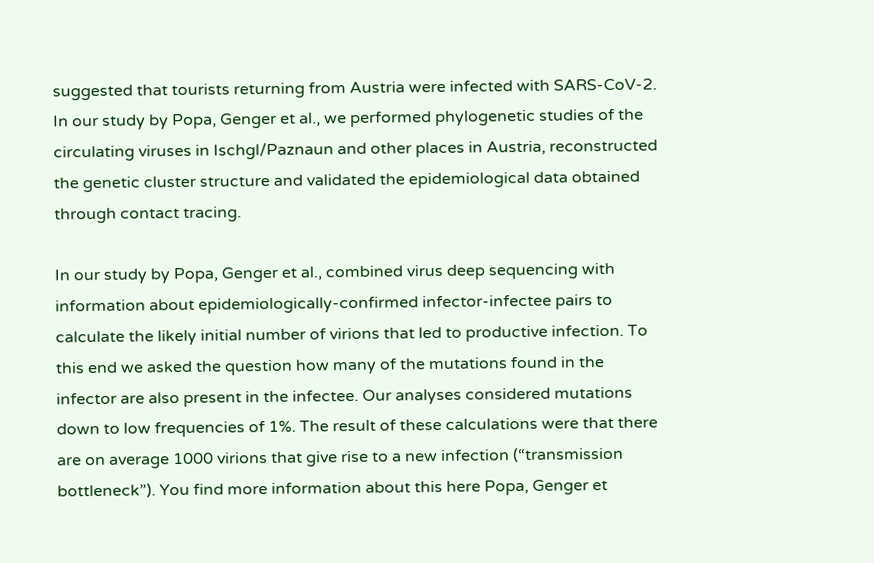suggested that tourists returning from Austria were infected with SARS-CoV-2. In our study by Popa, Genger et al., we performed phylogenetic studies of the circulating viruses in Ischgl/Paznaun and other places in Austria, reconstructed the genetic cluster structure and validated the epidemiological data obtained through contact tracing.

In our study by Popa, Genger et al., combined virus deep sequencing with information about epidemiologically-confirmed infector-infectee pairs to calculate the likely initial number of virions that led to productive infection. To this end we asked the question how many of the mutations found in the infector are also present in the infectee. Our analyses considered mutations down to low frequencies of 1%. The result of these calculations were that there are on average 1000 virions that give rise to a new infection (“transmission bottleneck”). You find more information about this here Popa, Genger et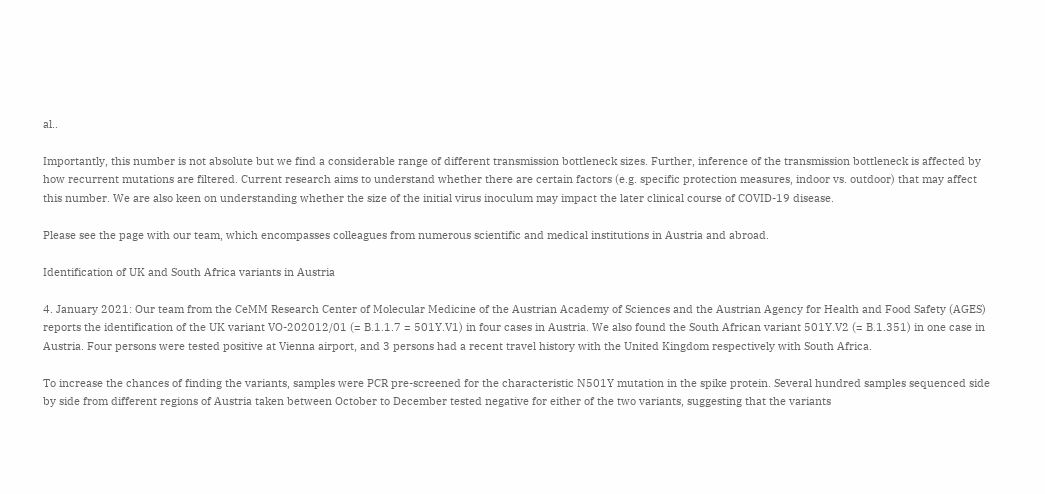al..

Importantly, this number is not absolute but we find a considerable range of different transmission bottleneck sizes. Further, inference of the transmission bottleneck is affected by how recurrent mutations are filtered. Current research aims to understand whether there are certain factors (e.g. specific protection measures, indoor vs. outdoor) that may affect this number. We are also keen on understanding whether the size of the initial virus inoculum may impact the later clinical course of COVID-19 disease.

Please see the page with our team, which encompasses colleagues from numerous scientific and medical institutions in Austria and abroad.

Identification of UK and South Africa variants in Austria

4. January 2021: Our team from the CeMM Research Center of Molecular Medicine of the Austrian Academy of Sciences and the Austrian Agency for Health and Food Safety (AGES) reports the identification of the UK variant VO-202012/01 (= B.1.1.7 = 501Y.V1) in four cases in Austria. We also found the South African variant 501Y.V2 (= B.1.351) in one case in Austria. Four persons were tested positive at Vienna airport, and 3 persons had a recent travel history with the United Kingdom respectively with South Africa.

To increase the chances of finding the variants, samples were PCR pre-screened for the characteristic N501Y mutation in the spike protein. Several hundred samples sequenced side by side from different regions of Austria taken between October to December tested negative for either of the two variants, suggesting that the variants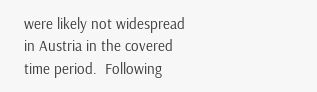were likely not widespread in Austria in the covered time period.  Following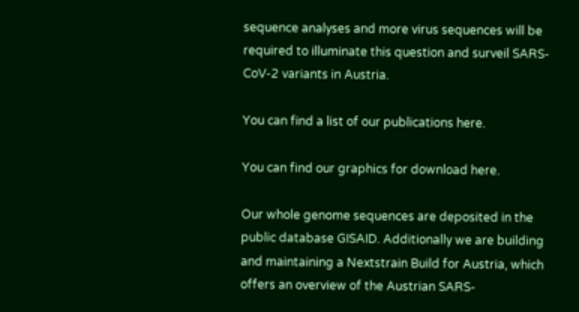sequence analyses and more virus sequences will be required to illuminate this question and surveil SARS-CoV-2 variants in Austria.

You can find a list of our publications here.

You can find our graphics for download here.

Our whole genome sequences are deposited in the public database GISAID. Additionally we are building and maintaining a Nextstrain Build for Austria, which offers an overview of the Austrian SARS-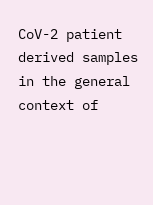CoV-2 patient derived samples in the general context of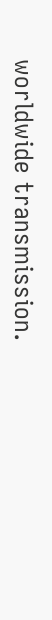worldwide transmission.